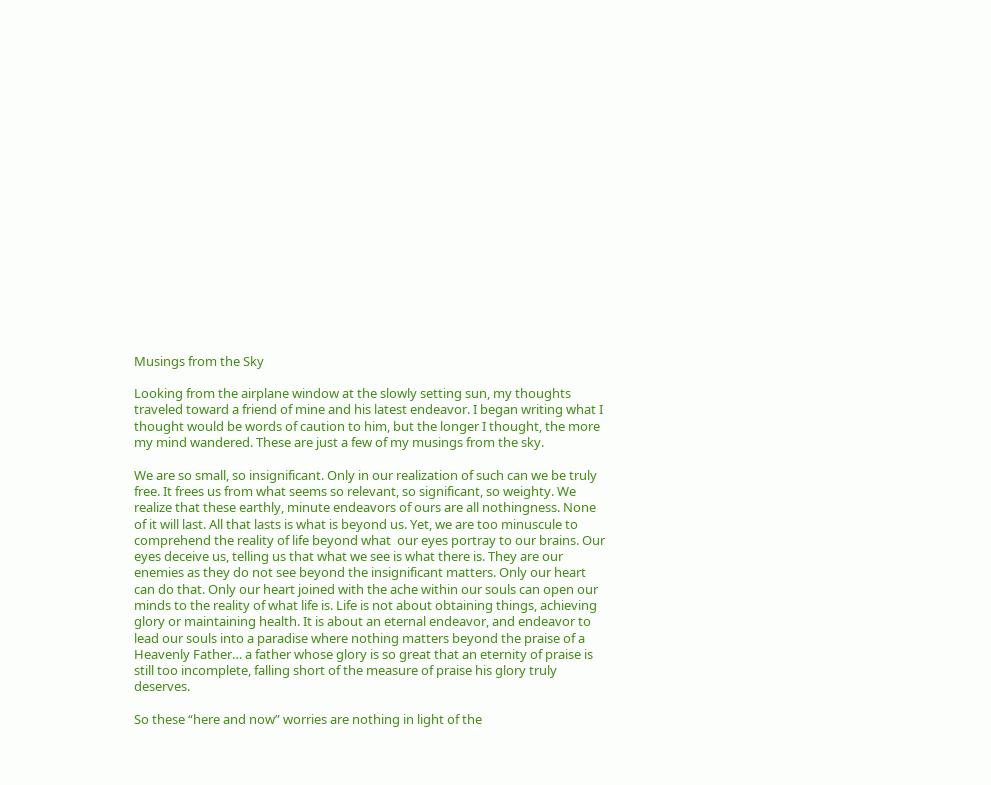Musings from the Sky

Looking from the airplane window at the slowly setting sun, my thoughts traveled toward a friend of mine and his latest endeavor. I began writing what I thought would be words of caution to him, but the longer I thought, the more my mind wandered. These are just a few of my musings from the sky.

We are so small, so insignificant. Only in our realization of such can we be truly free. It frees us from what seems so relevant, so significant, so weighty. We realize that these earthly, minute endeavors of ours are all nothingness. None of it will last. All that lasts is what is beyond us. Yet, we are too minuscule to comprehend the reality of life beyond what  our eyes portray to our brains. Our eyes deceive us, telling us that what we see is what there is. They are our enemies as they do not see beyond the insignificant matters. Only our heart can do that. Only our heart joined with the ache within our souls can open our minds to the reality of what life is. Life is not about obtaining things, achieving glory or maintaining health. It is about an eternal endeavor, and endeavor to lead our souls into a paradise where nothing matters beyond the praise of a Heavenly Father… a father whose glory is so great that an eternity of praise is still too incomplete, falling short of the measure of praise his glory truly deserves.

So these “here and now” worries are nothing in light of the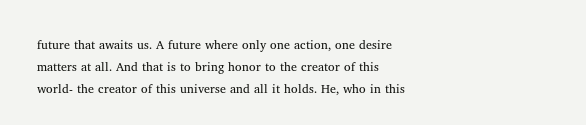future that awaits us. A future where only one action, one desire matters at all. And that is to bring honor to the creator of this world- the creator of this universe and all it holds. He, who in this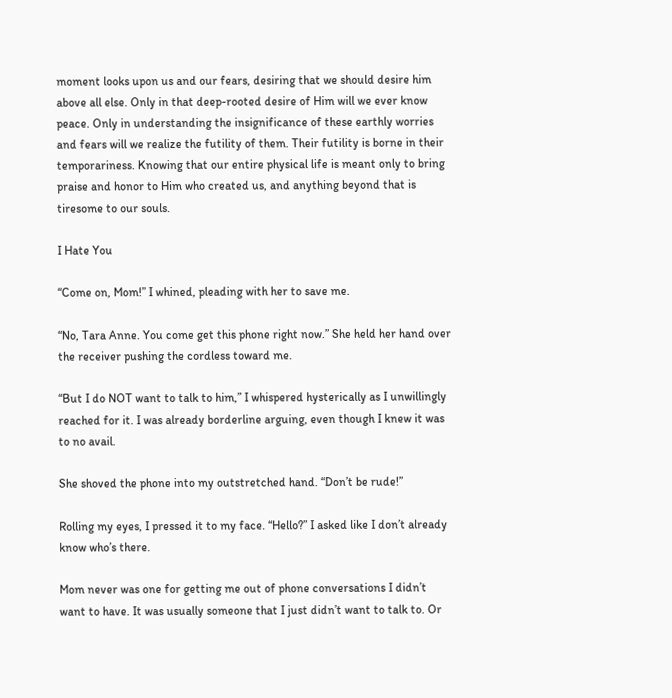moment looks upon us and our fears, desiring that we should desire him above all else. Only in that deep-rooted desire of Him will we ever know peace. Only in understanding the insignificance of these earthly worries and fears will we realize the futility of them. Their futility is borne in their temporariness. Knowing that our entire physical life is meant only to bring praise and honor to Him who created us, and anything beyond that is tiresome to our souls.

I Hate You

“Come on, Mom!” I whined, pleading with her to save me.

“No, Tara Anne. You come get this phone right now.” She held her hand over the receiver pushing the cordless toward me.

“But I do NOT want to talk to him,” I whispered hysterically as I unwillingly reached for it. I was already borderline arguing, even though I knew it was to no avail.

She shoved the phone into my outstretched hand. “Don’t be rude!”

Rolling my eyes, I pressed it to my face. “Hello?” I asked like I don’t already know who’s there.

Mom never was one for getting me out of phone conversations I didn’t want to have. It was usually someone that I just didn’t want to talk to. Or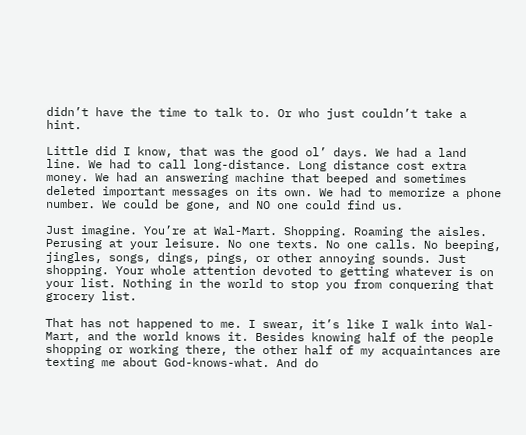didn’t have the time to talk to. Or who just couldn’t take a hint.

Little did I know, that was the good ol’ days. We had a land line. We had to call long-distance. Long distance cost extra money. We had an answering machine that beeped and sometimes deleted important messages on its own. We had to memorize a phone number. We could be gone, and NO one could find us.

Just imagine. You’re at Wal-Mart. Shopping. Roaming the aisles. Perusing at your leisure. No one texts. No one calls. No beeping, jingles, songs, dings, pings, or other annoying sounds. Just shopping. Your whole attention devoted to getting whatever is on your list. Nothing in the world to stop you from conquering that grocery list.

That has not happened to me. I swear, it’s like I walk into Wal-Mart, and the world knows it. Besides knowing half of the people shopping or working there, the other half of my acquaintances are texting me about God-knows-what. And do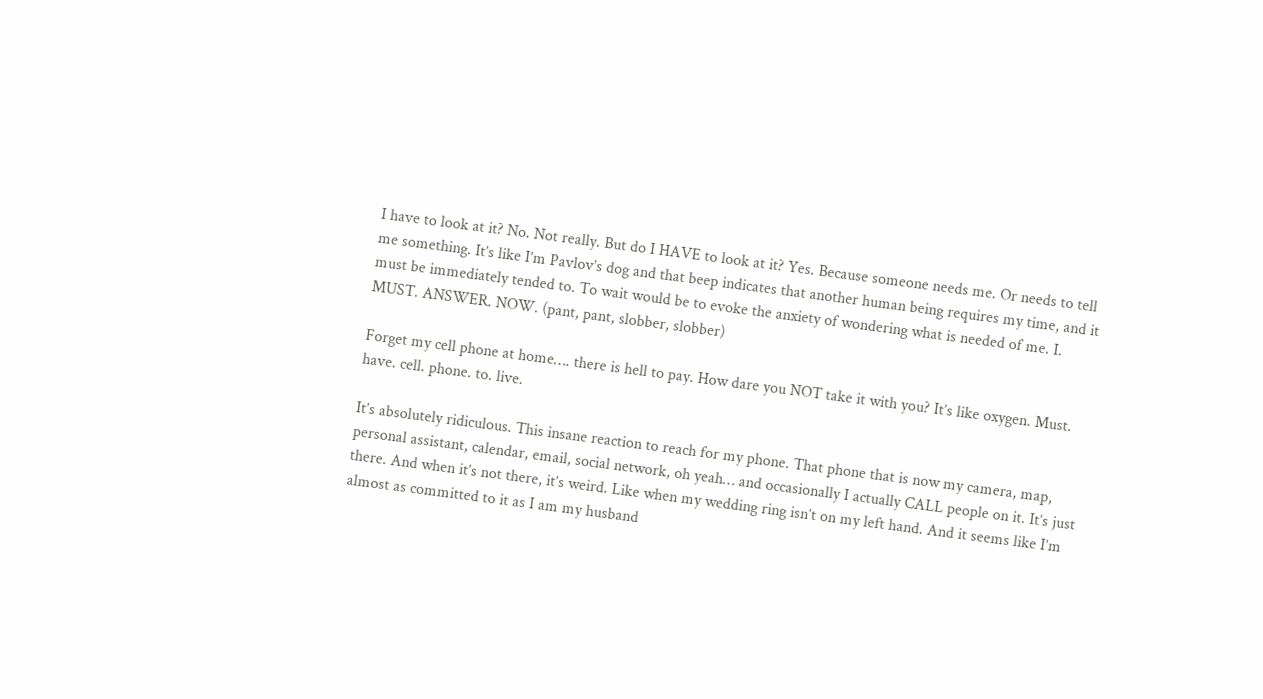I have to look at it? No. Not really. But do I HAVE to look at it? Yes. Because someone needs me. Or needs to tell me something. It’s like I’m Pavlov’s dog and that beep indicates that another human being requires my time, and it must be immediately tended to. To wait would be to evoke the anxiety of wondering what is needed of me. I. MUST. ANSWER. NOW. (pant, pant, slobber, slobber)

Forget my cell phone at home…. there is hell to pay. How dare you NOT take it with you? It’s like oxygen. Must. have. cell. phone. to. live.

It’s absolutely ridiculous. This insane reaction to reach for my phone. That phone that is now my camera, map, personal assistant, calendar, email, social network, oh yeah… and occasionally I actually CALL people on it. It’s just there. And when it’s not there, it’s weird. Like when my wedding ring isn’t on my left hand. And it seems like I’m almost as committed to it as I am my husband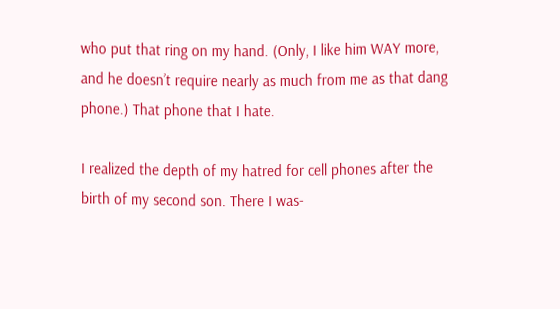who put that ring on my hand. (Only, I like him WAY more, and he doesn’t require nearly as much from me as that dang phone.) That phone that I hate.

I realized the depth of my hatred for cell phones after the birth of my second son. There I was-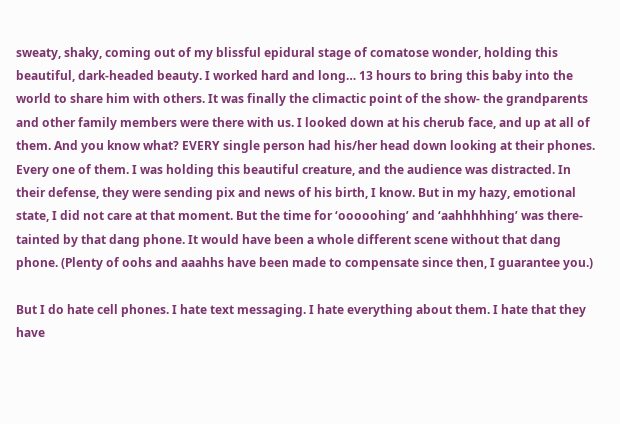sweaty, shaky, coming out of my blissful epidural stage of comatose wonder, holding this beautiful, dark-headed beauty. I worked hard and long… 13 hours to bring this baby into the world to share him with others. It was finally the climactic point of the show- the grandparents and other family members were there with us. I looked down at his cherub face, and up at all of them. And you know what? EVERY single person had his/her head down looking at their phones. Every one of them. I was holding this beautiful creature, and the audience was distracted. In their defense, they were sending pix and news of his birth, I know. But in my hazy, emotional state, I did not care at that moment. But the time for ‘ooooohing’ and ‘aahhhhhing’ was there- tainted by that dang phone. It would have been a whole different scene without that dang phone. (Plenty of oohs and aaahhs have been made to compensate since then, I guarantee you.)

But I do hate cell phones. I hate text messaging. I hate everything about them. I hate that they have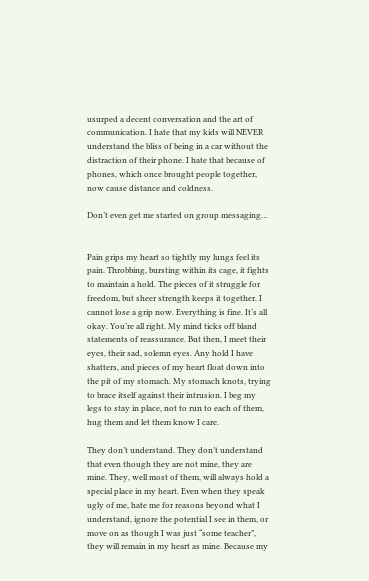usurped a decent conversation and the art of communication. I hate that my kids will NEVER understand the bliss of being in a car without the distraction of their phone. I hate that because of phones, which once brought people together, now cause distance and coldness.

Don’t even get me started on group messaging…


Pain grips my heart so tightly my lungs feel its pain. Throbbing, bursting within its cage, it fights to maintain a hold. The pieces of it struggle for freedom, but sheer strength keeps it together. I cannot lose a grip now. Everything is fine. It’s all okay. You’re all right. My mind ticks off bland statements of reassurance. But then, I meet their eyes, their sad, solemn eyes. Any hold I have shatters, and pieces of my heart float down into the pit of my stomach. My stomach knots, trying to brace itself against their intrusion. I beg my legs to stay in place, not to run to each of them, hug them and let them know I care.

They don’t understand. They don’t understand that even though they are not mine, they are mine. They, well most of them, will always hold a special place in my heart. Even when they speak ugly of me, hate me for reasons beyond what I understand, ignore the potential I see in them, or move on as though I was just “some teacher”, they will remain in my heart as mine. Because my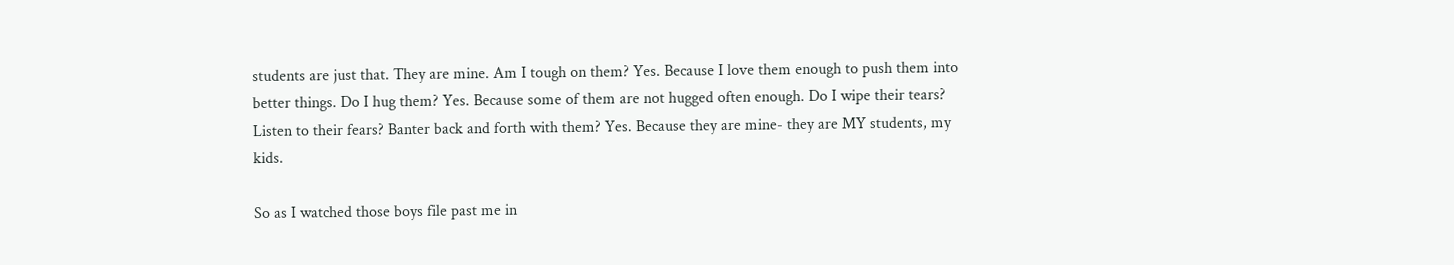students are just that. They are mine. Am I tough on them? Yes. Because I love them enough to push them into better things. Do I hug them? Yes. Because some of them are not hugged often enough. Do I wipe their tears? Listen to their fears? Banter back and forth with them? Yes. Because they are mine- they are MY students, my kids.

So as I watched those boys file past me in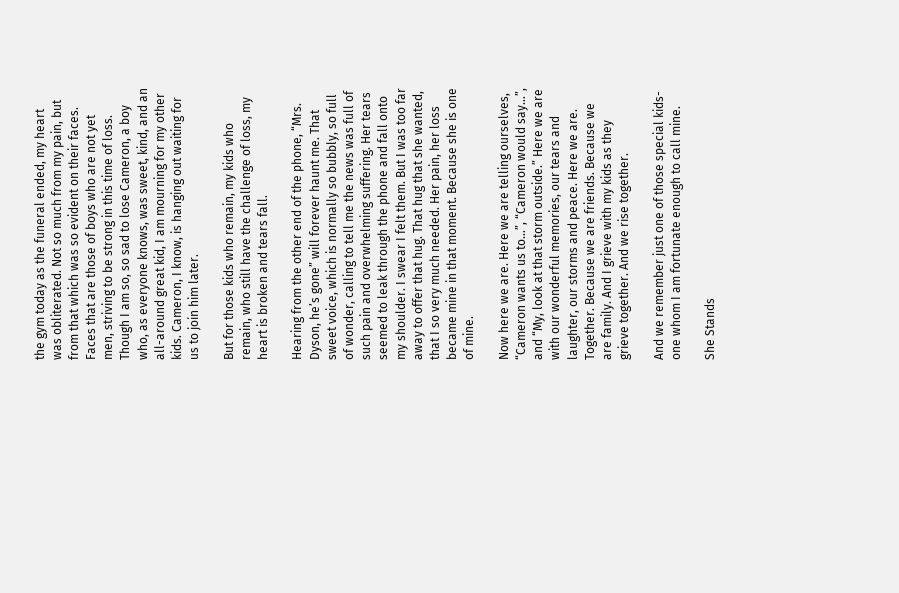the gym today as the funeral ended, my heart was obliterated. Not so much from my pain, but from that which was so evident on their faces. Faces that are those of boys who are not yet men, striving to be strong in this time of loss. Though I am so, so sad to lose Cameron, a boy who, as everyone knows, was sweet, kind, and an all-around great kid, I am mourning for my other kids. Cameron, I know, is hanging out waiting for us to join him later.

But for those kids who remain, my kids who remain, who still have the challenge of loss, my heart is broken and tears fall.

Hearing from the other end of the phone, “Mrs. Dyson, he’s gone” will forever haunt me. That sweet voice, which is normally so bubbly, so full of wonder, calling to tell me the news was full of such pain and overwhelming suffering. Her tears seemed to leak through the phone and fall onto my shoulder. I swear I felt them. But I was too far away to offer that hug. That hug that she wanted, that I so very much needed. Her pain, her loss became mine in that moment. Because she is one of mine.

Now here we are. Here we are telling ourselves, “Cameron wants us to…”, “Cameron would say…”, and “My, look at that storm outside.” Here we are with our wonderful memories, our tears and laughter, our storms and peace. Here we are. Together. Because we are friends. Because we are family. And I grieve with my kids as they grieve together. And we rise together.

And we remember just one of those special kids- one whom I am fortunate enough to call mine.

She Stands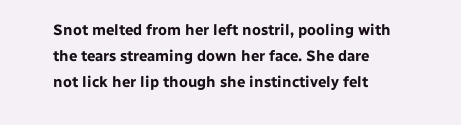Snot melted from her left nostril, pooling with the tears streaming down her face. She dare not lick her lip though she instinctively felt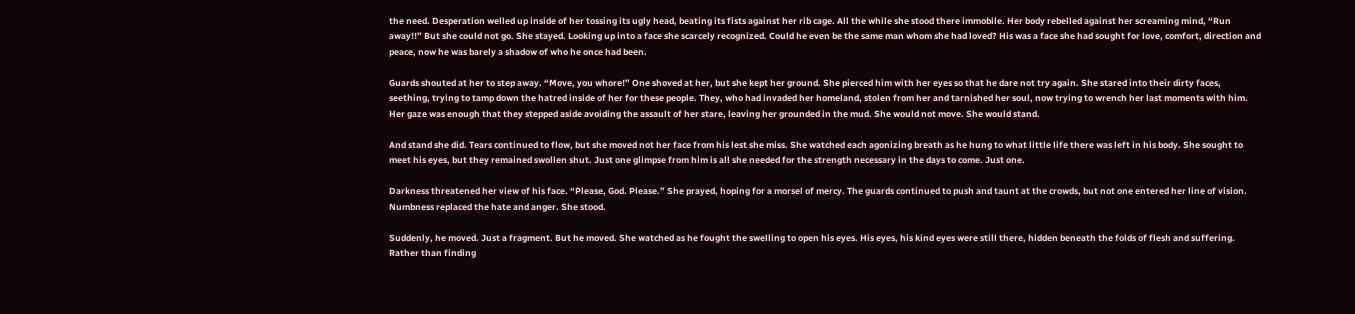the need. Desperation welled up inside of her tossing its ugly head, beating its fists against her rib cage. All the while she stood there immobile. Her body rebelled against her screaming mind, “Run away!!” But she could not go. She stayed. Looking up into a face she scarcely recognized. Could he even be the same man whom she had loved? His was a face she had sought for love, comfort, direction and peace, now he was barely a shadow of who he once had been.

Guards shouted at her to step away. “Move, you whore!” One shoved at her, but she kept her ground. She pierced him with her eyes so that he dare not try again. She stared into their dirty faces, seething, trying to tamp down the hatred inside of her for these people. They, who had invaded her homeland, stolen from her and tarnished her soul, now trying to wrench her last moments with him. Her gaze was enough that they stepped aside avoiding the assault of her stare, leaving her grounded in the mud. She would not move. She would stand.

And stand she did. Tears continued to flow, but she moved not her face from his lest she miss. She watched each agonizing breath as he hung to what little life there was left in his body. She sought to meet his eyes, but they remained swollen shut. Just one glimpse from him is all she needed for the strength necessary in the days to come. Just one.

Darkness threatened her view of his face. “Please, God. Please.” She prayed, hoping for a morsel of mercy. The guards continued to push and taunt at the crowds, but not one entered her line of vision. Numbness replaced the hate and anger. She stood.

Suddenly, he moved. Just a fragment. But he moved. She watched as he fought the swelling to open his eyes. His eyes, his kind eyes were still there, hidden beneath the folds of flesh and suffering. Rather than finding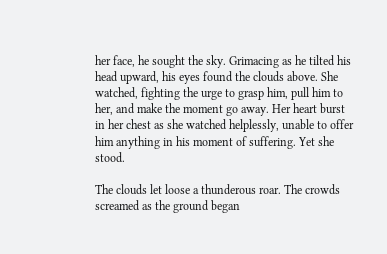her face, he sought the sky. Grimacing as he tilted his head upward, his eyes found the clouds above. She watched, fighting the urge to grasp him, pull him to her, and make the moment go away. Her heart burst in her chest as she watched helplessly, unable to offer him anything in his moment of suffering. Yet she stood.

The clouds let loose a thunderous roar. The crowds screamed as the ground began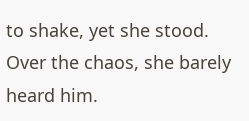to shake, yet she stood. Over the chaos, she barely heard him.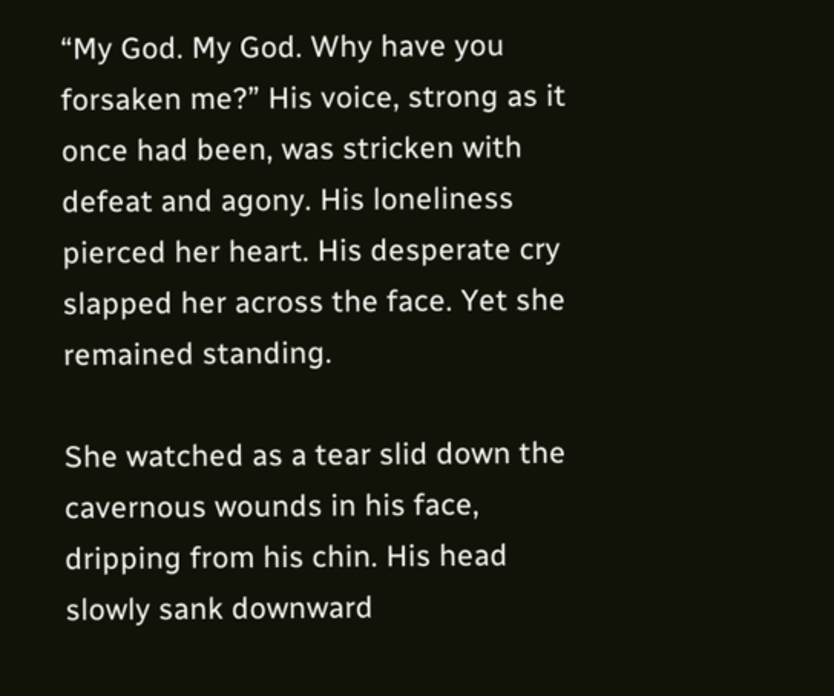“My God. My God. Why have you forsaken me?” His voice, strong as it once had been, was stricken with defeat and agony. His loneliness pierced her heart. His desperate cry slapped her across the face. Yet she remained standing.

She watched as a tear slid down the cavernous wounds in his face, dripping from his chin. His head slowly sank downward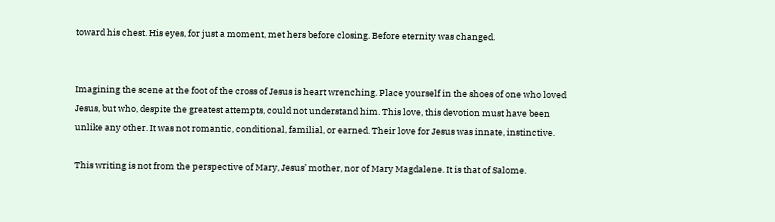toward his chest. His eyes, for just a moment, met hers before closing. Before eternity was changed.


Imagining the scene at the foot of the cross of Jesus is heart wrenching. Place yourself in the shoes of one who loved Jesus, but who, despite the greatest attempts, could not understand him. This love, this devotion must have been unlike any other. It was not romantic, conditional, familial, or earned. Their love for Jesus was innate, instinctive.

This writing is not from the perspective of Mary, Jesus’ mother, nor of Mary Magdalene. It is that of Salome.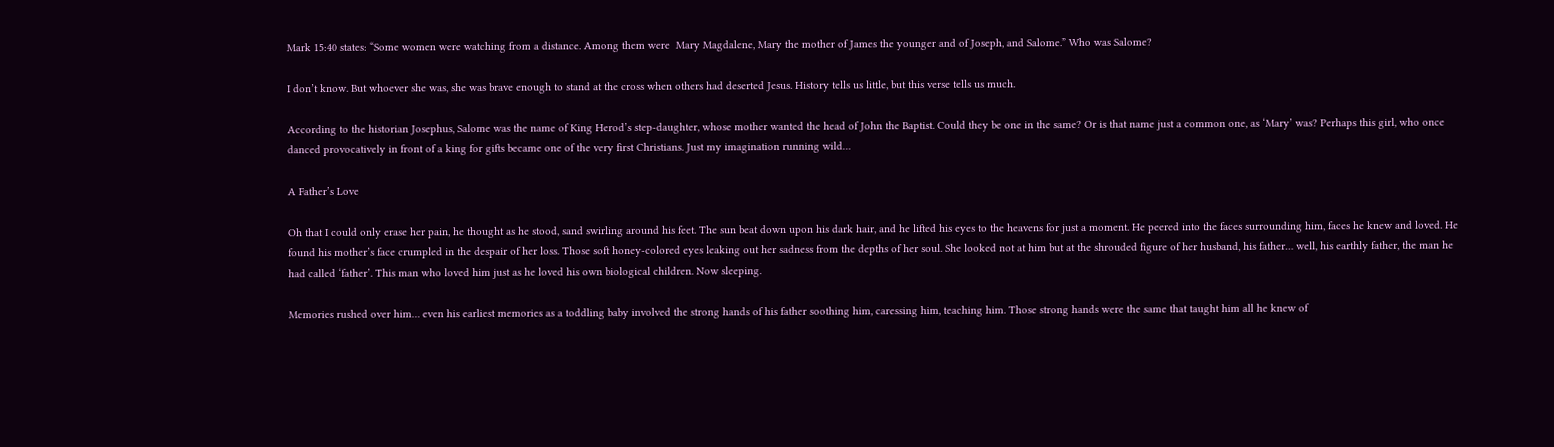Mark 15:40 states: “Some women were watching from a distance. Among them were  Mary Magdalene, Mary the mother of James the younger and of Joseph, and Salome.” Who was Salome?

I don’t know. But whoever she was, she was brave enough to stand at the cross when others had deserted Jesus. History tells us little, but this verse tells us much.

According to the historian Josephus, Salome was the name of King Herod’s step-daughter, whose mother wanted the head of John the Baptist. Could they be one in the same? Or is that name just a common one, as ‘Mary’ was? Perhaps this girl, who once danced provocatively in front of a king for gifts became one of the very first Christians. Just my imagination running wild…

A Father’s Love

Oh that I could only erase her pain, he thought as he stood, sand swirling around his feet. The sun beat down upon his dark hair, and he lifted his eyes to the heavens for just a moment. He peered into the faces surrounding him, faces he knew and loved. He found his mother’s face crumpled in the despair of her loss. Those soft honey-colored eyes leaking out her sadness from the depths of her soul. She looked not at him but at the shrouded figure of her husband, his father… well, his earthly father, the man he had called ‘father’. This man who loved him just as he loved his own biological children. Now sleeping.

Memories rushed over him… even his earliest memories as a toddling baby involved the strong hands of his father soothing him, caressing him, teaching him. Those strong hands were the same that taught him all he knew of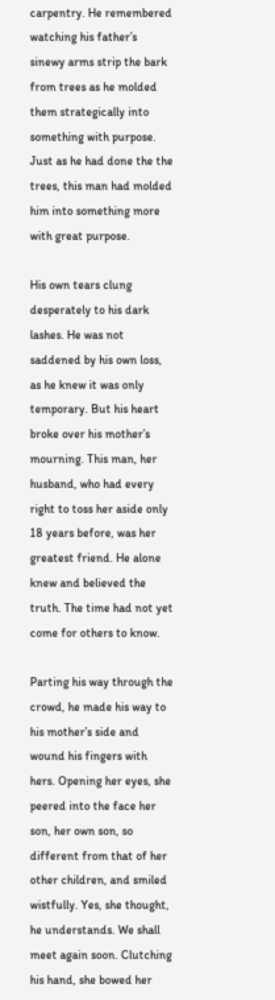carpentry. He remembered watching his father’s sinewy arms strip the bark from trees as he molded them strategically into something with purpose. Just as he had done the the trees, this man had molded him into something more with great purpose.

His own tears clung desperately to his dark lashes. He was not saddened by his own loss, as he knew it was only temporary. But his heart broke over his mother’s mourning. This man, her husband, who had every right to toss her aside only 18 years before, was her greatest friend. He alone knew and believed the truth. The time had not yet come for others to know.

Parting his way through the crowd, he made his way to his mother’s side and wound his fingers with hers. Opening her eyes, she peered into the face her son, her own son, so different from that of her other children, and smiled wistfully. Yes, she thought, he understands. We shall meet again soon. Clutching his hand, she bowed her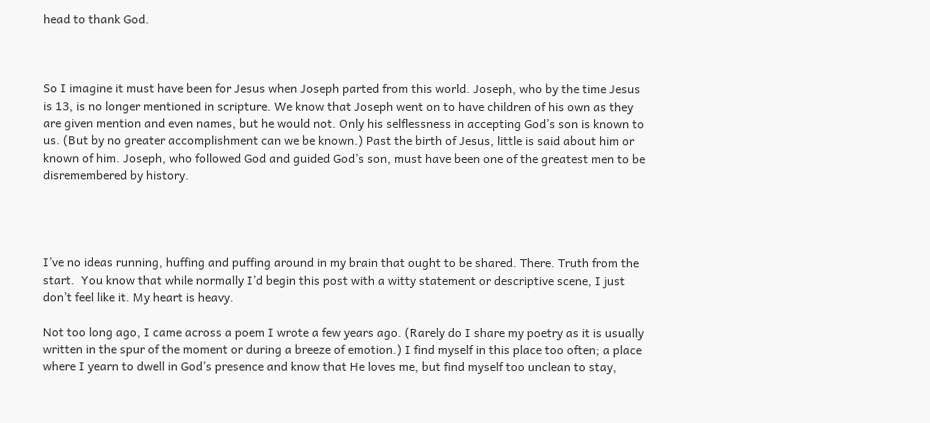head to thank God.



So I imagine it must have been for Jesus when Joseph parted from this world. Joseph, who by the time Jesus is 13, is no longer mentioned in scripture. We know that Joseph went on to have children of his own as they are given mention and even names, but he would not. Only his selflessness in accepting God’s son is known to us. (But by no greater accomplishment can we be known.) Past the birth of Jesus, little is said about him or known of him. Joseph, who followed God and guided God’s son, must have been one of the greatest men to be disremembered by history.




I’ve no ideas running, huffing and puffing around in my brain that ought to be shared. There. Truth from the start.  You know that while normally I’d begin this post with a witty statement or descriptive scene, I just don’t feel like it. My heart is heavy.

Not too long ago, I came across a poem I wrote a few years ago. (Rarely do I share my poetry as it is usually written in the spur of the moment or during a breeze of emotion.) I find myself in this place too often; a place where I yearn to dwell in God’s presence and know that He loves me, but find myself too unclean to stay,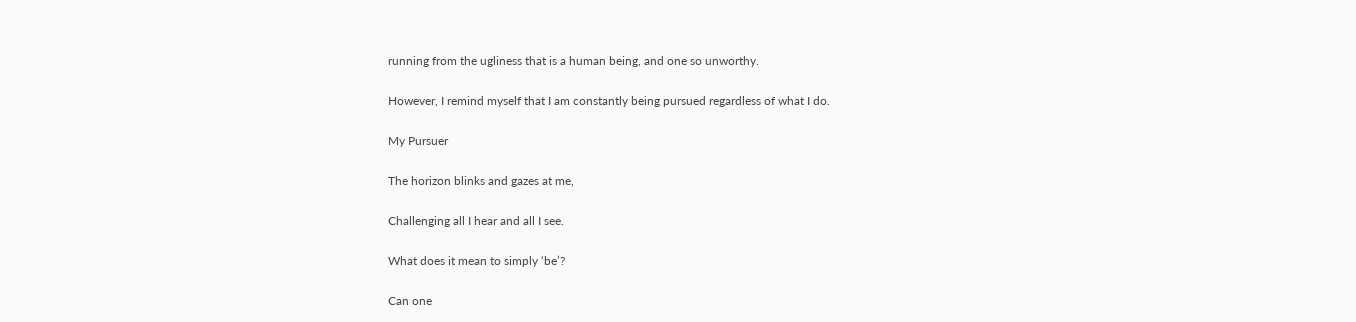running from the ugliness that is a human being, and one so unworthy.

However, I remind myself that I am constantly being pursued regardless of what I do.

My Pursuer

The horizon blinks and gazes at me,

Challenging all I hear and all I see.

What does it mean to simply ‘be’?

Can one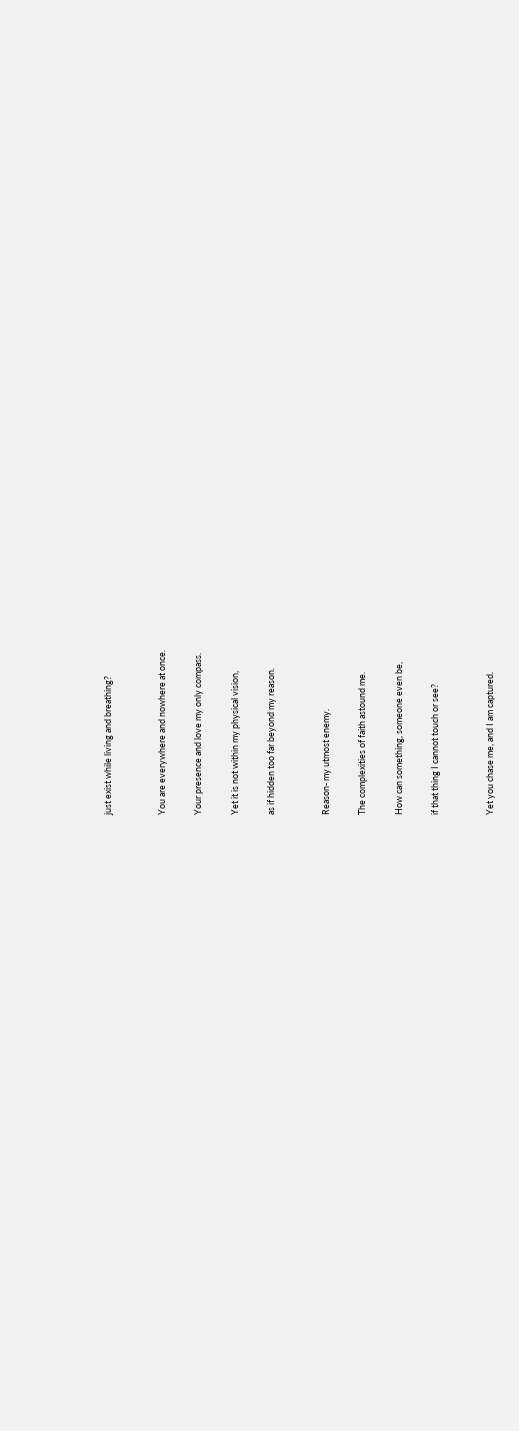just exist while living and breathing?


You are everywhere and nowhere at once.

Your presence and love my only compass.

Yet it is not within my physical vision,

as if hidden too far beyond my reason.


Reason- my utmost enemy.

The complexities of faith astound me.

How can something, someone even be,

if that thing I cannot touch or see?


Yet you chase me, and I am captured.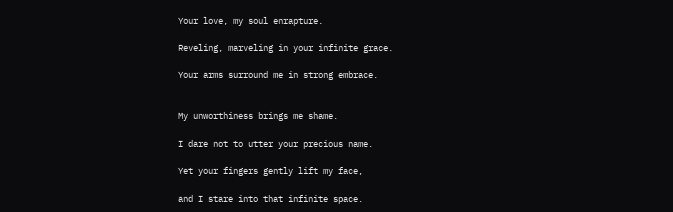Your love, my soul enrapture.

Reveling, marveling in your infinite grace.

Your arms surround me in strong embrace.


My unworthiness brings me shame.

I dare not to utter your precious name.

Yet your fingers gently lift my face,

and I stare into that infinite space.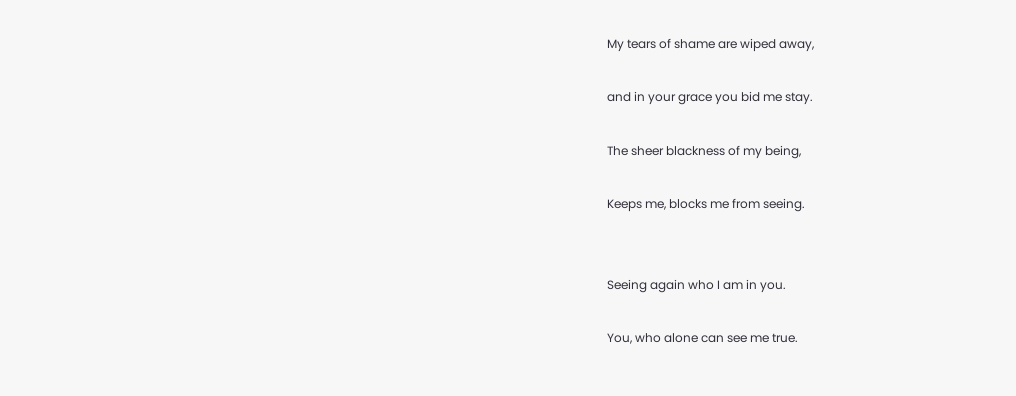My tears of shame are wiped away,

and in your grace you bid me stay.

The sheer blackness of my being,

Keeps me, blocks me from seeing.


Seeing again who I am in you.

You, who alone can see me true.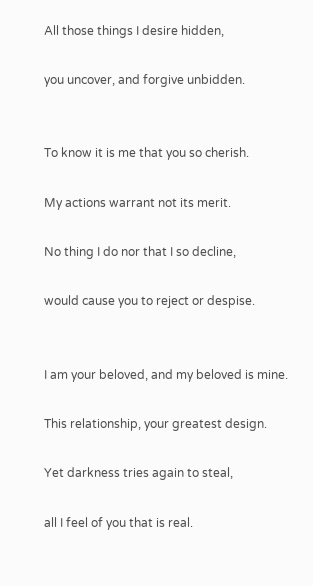All those things I desire hidden,

you uncover, and forgive unbidden.


To know it is me that you so cherish.

My actions warrant not its merit.

No thing I do nor that I so decline,

would cause you to reject or despise.


I am your beloved, and my beloved is mine.

This relationship, your greatest design.

Yet darkness tries again to steal,

all I feel of you that is real.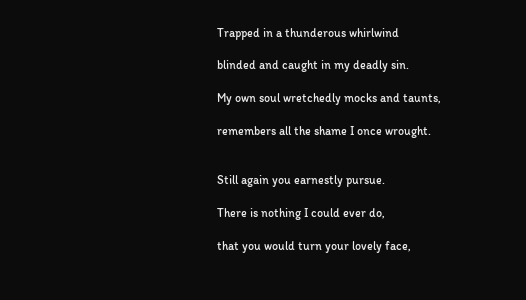Trapped in a thunderous whirlwind

blinded and caught in my deadly sin.

My own soul wretchedly mocks and taunts,

remembers all the shame I once wrought.


Still again you earnestly pursue.

There is nothing I could ever do,

that you would turn your lovely face,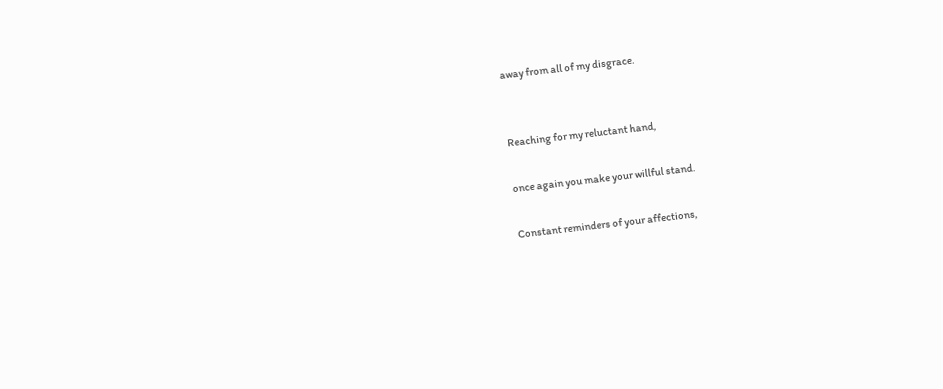away from all of my disgrace.


Reaching for my reluctant hand,

once again you make your willful stand.

Constant reminders of your affections,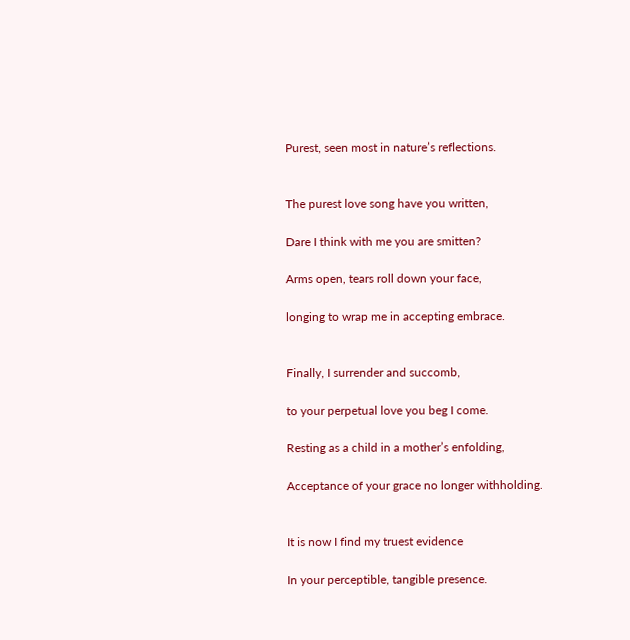Purest, seen most in nature’s reflections.


The purest love song have you written,

Dare I think with me you are smitten?

Arms open, tears roll down your face,

longing to wrap me in accepting embrace.


Finally, I surrender and succomb,

to your perpetual love you beg I come.

Resting as a child in a mother’s enfolding,

Acceptance of your grace no longer withholding.


It is now I find my truest evidence

In your perceptible, tangible presence.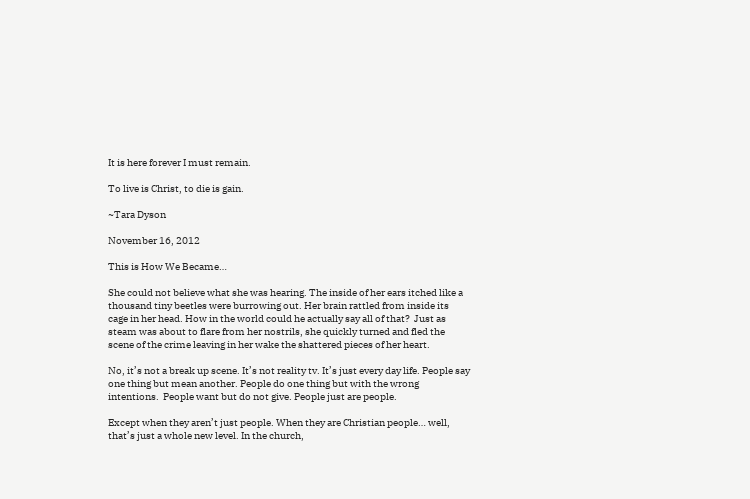It is here forever I must remain.

To live is Christ, to die is gain.

~Tara Dyson

November 16, 2012

This is How We Became…

She could not believe what she was hearing. The inside of her ears itched like a thousand tiny beetles were burrowing out. Her brain rattled from inside its cage in her head. How in the world could he actually say all of that?  Just as steam was about to flare from her nostrils, she quickly turned and fled the scene of the crime leaving in her wake the shattered pieces of her heart.

No, it’s not a break up scene. It’s not reality tv. It’s just every day life. People say one thing but mean another. People do one thing but with the wrong intentions.  People want but do not give. People just are people.

Except when they aren’t just people. When they are Christian people… well, that’s just a whole new level. In the church,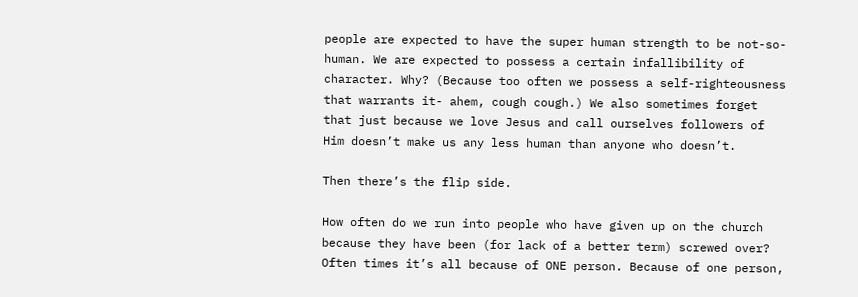people are expected to have the super human strength to be not-so-human. We are expected to possess a certain infallibility of character. Why? (Because too often we possess a self-righteousness that warrants it- ahem, cough cough.) We also sometimes forget that just because we love Jesus and call ourselves followers of Him doesn’t make us any less human than anyone who doesn’t.

Then there’s the flip side.

How often do we run into people who have given up on the church because they have been (for lack of a better term) screwed over? Often times it’s all because of ONE person. Because of one person,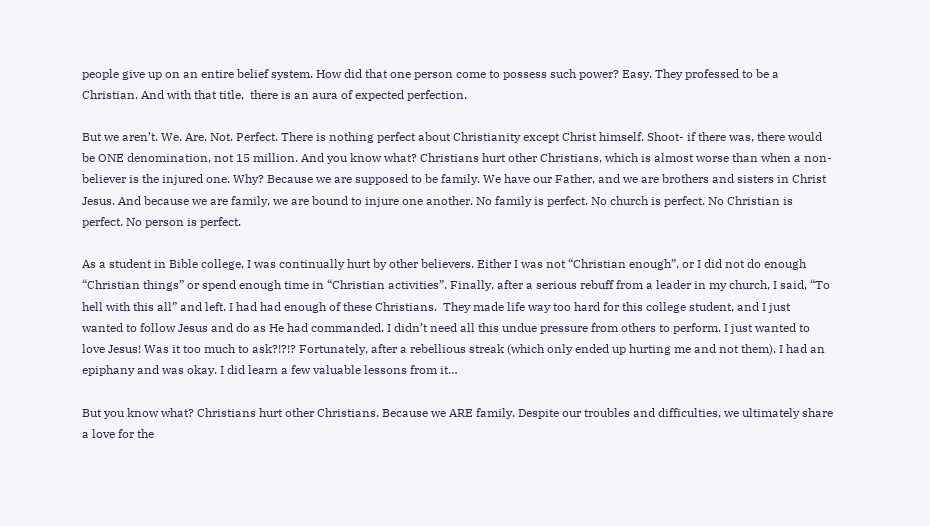people give up on an entire belief system. How did that one person come to possess such power? Easy. They professed to be a Christian. And with that title,  there is an aura of expected perfection.

But we aren’t. We. Are. Not. Perfect. There is nothing perfect about Christianity except Christ himself. Shoot- if there was, there would be ONE denomination, not 15 million. And you know what? Christians hurt other Christians, which is almost worse than when a non-believer is the injured one. Why? Because we are supposed to be family. We have our Father, and we are brothers and sisters in Christ Jesus. And because we are family, we are bound to injure one another. No family is perfect. No church is perfect. No Christian is perfect. No person is perfect.

As a student in Bible college, I was continually hurt by other believers. Either I was not “Christian enough”, or I did not do enough “Christian things” or spend enough time in “Christian activities”. Finally, after a serious rebuff from a leader in my church, I said, “To hell with this all” and left. I had had enough of these Christians.  They made life way too hard for this college student, and I just wanted to follow Jesus and do as He had commanded. I didn’t need all this undue pressure from others to perform. I just wanted to love Jesus! Was it too much to ask?!?!? Fortunately, after a rebellious streak (which only ended up hurting me and not them), I had an epiphany and was okay. I did learn a few valuable lessons from it…

But you know what? Christians hurt other Christians. Because we ARE family. Despite our troubles and difficulties, we ultimately share a love for the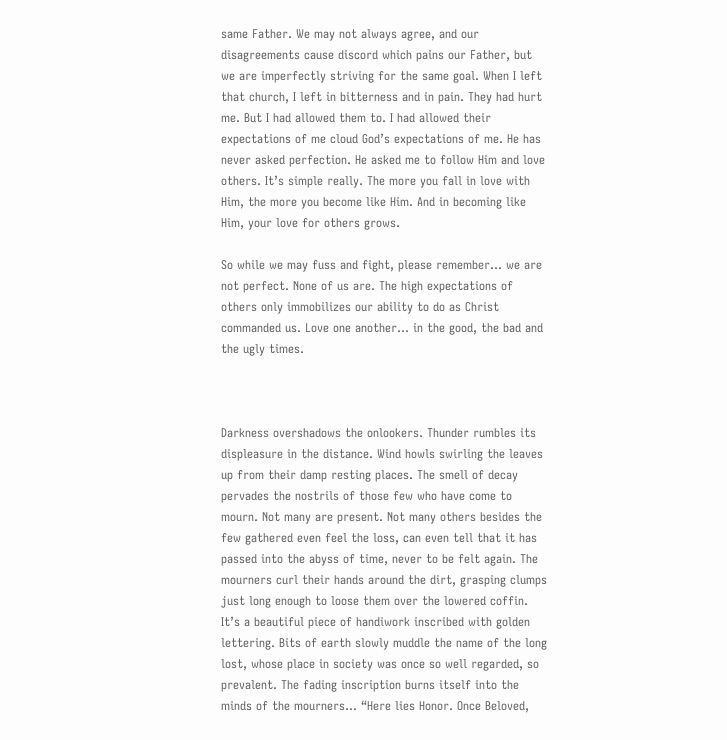same Father. We may not always agree, and our disagreements cause discord which pains our Father, but we are imperfectly striving for the same goal. When I left that church, I left in bitterness and in pain. They had hurt me. But I had allowed them to. I had allowed their expectations of me cloud God’s expectations of me. He has never asked perfection. He asked me to follow Him and love others. It’s simple really. The more you fall in love with Him, the more you become like Him. And in becoming like Him, your love for others grows.

So while we may fuss and fight, please remember… we are not perfect. None of us are. The high expectations of others only immobilizes our ability to do as Christ commanded us. Love one another… in the good, the bad and the ugly times.



Darkness overshadows the onlookers. Thunder rumbles its displeasure in the distance. Wind howls swirling the leaves up from their damp resting places. The smell of decay pervades the nostrils of those few who have come to mourn. Not many are present. Not many others besides the few gathered even feel the loss, can even tell that it has passed into the abyss of time, never to be felt again. The mourners curl their hands around the dirt, grasping clumps just long enough to loose them over the lowered coffin. It’s a beautiful piece of handiwork inscribed with golden lettering. Bits of earth slowly muddle the name of the long lost, whose place in society was once so well regarded, so prevalent. The fading inscription burns itself into the minds of the mourners… “Here lies Honor. Once Beloved,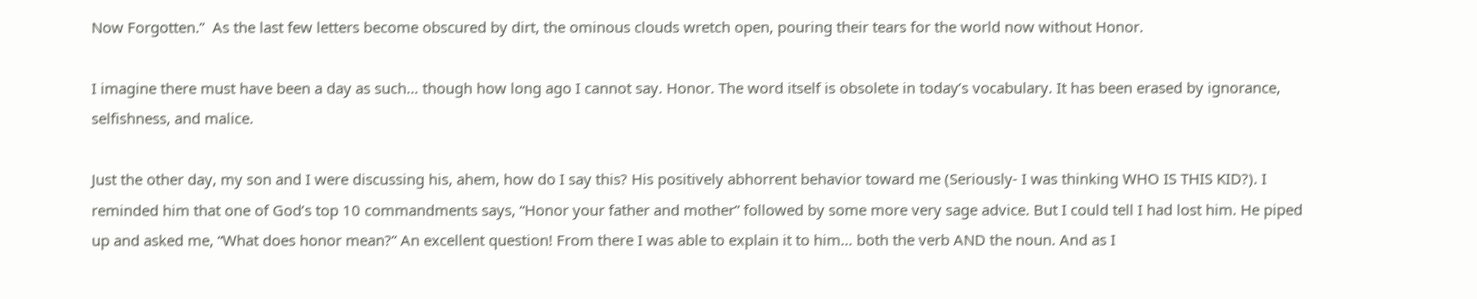Now Forgotten.”  As the last few letters become obscured by dirt, the ominous clouds wretch open, pouring their tears for the world now without Honor.

I imagine there must have been a day as such… though how long ago I cannot say. Honor. The word itself is obsolete in today’s vocabulary. It has been erased by ignorance, selfishness, and malice.

Just the other day, my son and I were discussing his, ahem, how do I say this? His positively abhorrent behavior toward me (Seriously- I was thinking WHO IS THIS KID?). I reminded him that one of God’s top 10 commandments says, “Honor your father and mother” followed by some more very sage advice. But I could tell I had lost him. He piped up and asked me, “What does honor mean?” An excellent question! From there I was able to explain it to him… both the verb AND the noun. And as I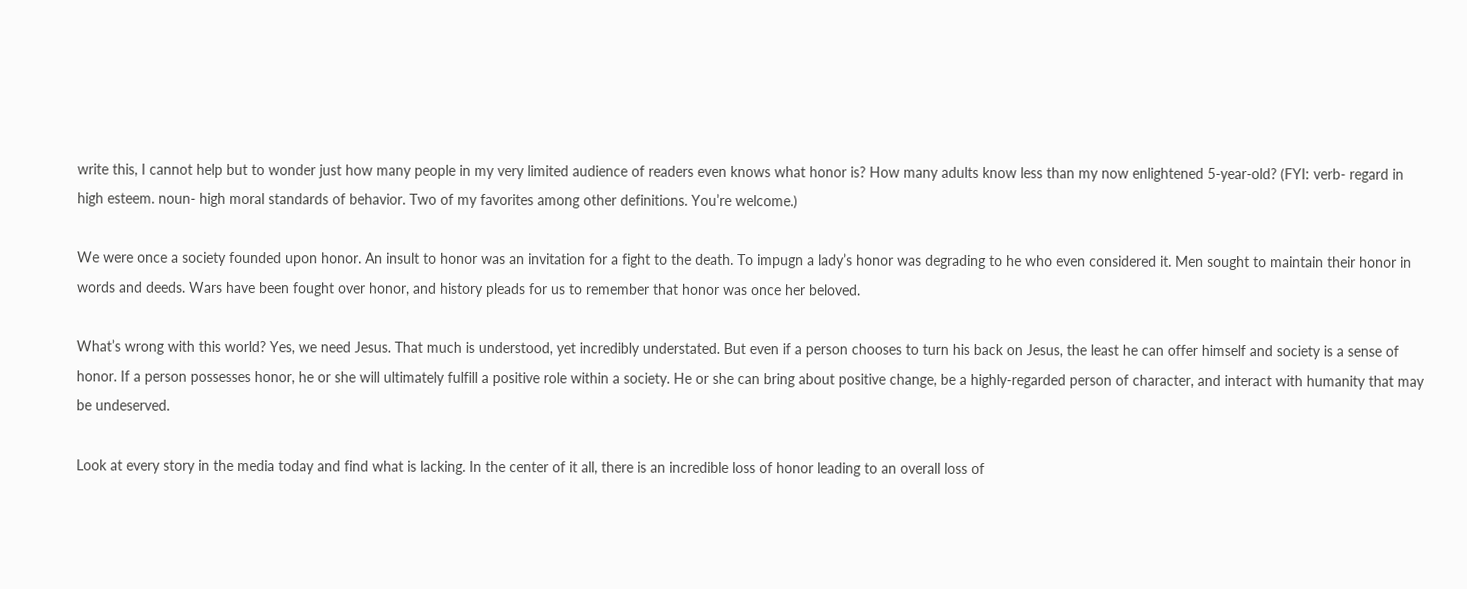write this, I cannot help but to wonder just how many people in my very limited audience of readers even knows what honor is? How many adults know less than my now enlightened 5-year-old? (FYI: verb- regard in high esteem. noun- high moral standards of behavior. Two of my favorites among other definitions. You’re welcome.)

We were once a society founded upon honor. An insult to honor was an invitation for a fight to the death. To impugn a lady’s honor was degrading to he who even considered it. Men sought to maintain their honor in words and deeds. Wars have been fought over honor, and history pleads for us to remember that honor was once her beloved.

What’s wrong with this world? Yes, we need Jesus. That much is understood, yet incredibly understated. But even if a person chooses to turn his back on Jesus, the least he can offer himself and society is a sense of honor. If a person possesses honor, he or she will ultimately fulfill a positive role within a society. He or she can bring about positive change, be a highly-regarded person of character, and interact with humanity that may be undeserved.

Look at every story in the media today and find what is lacking. In the center of it all, there is an incredible loss of honor leading to an overall loss of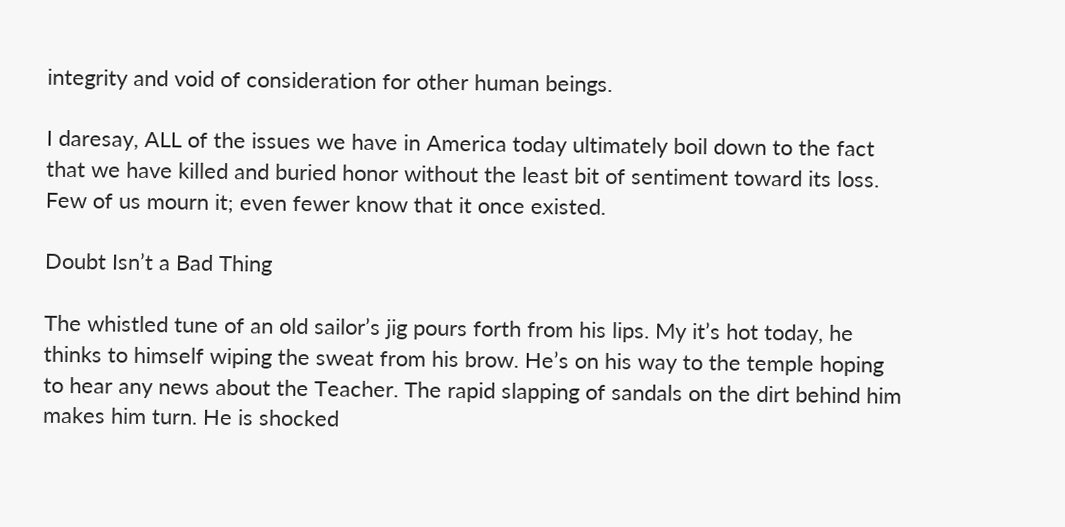integrity and void of consideration for other human beings.

I daresay, ALL of the issues we have in America today ultimately boil down to the fact that we have killed and buried honor without the least bit of sentiment toward its loss. Few of us mourn it; even fewer know that it once existed.

Doubt Isn’t a Bad Thing

The whistled tune of an old sailor’s jig pours forth from his lips. My it’s hot today, he thinks to himself wiping the sweat from his brow. He’s on his way to the temple hoping to hear any news about the Teacher. The rapid slapping of sandals on the dirt behind him makes him turn. He is shocked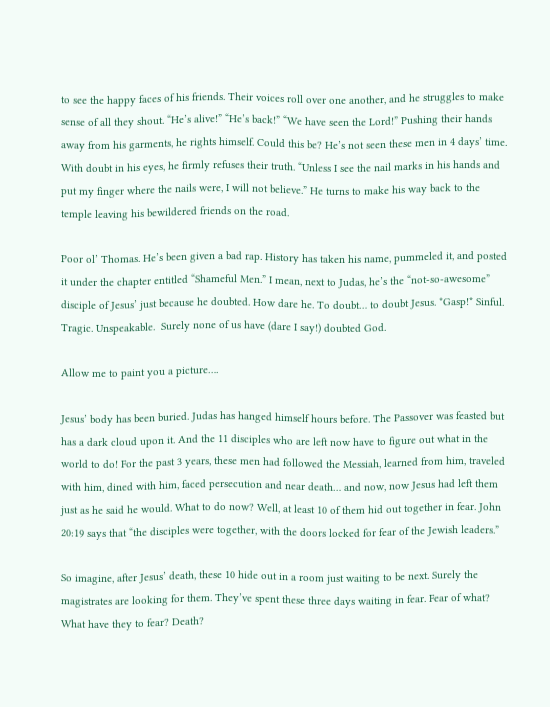to see the happy faces of his friends. Their voices roll over one another, and he struggles to make sense of all they shout. “He’s alive!” “He’s back!” “We have seen the Lord!” Pushing their hands away from his garments, he rights himself. Could this be? He’s not seen these men in 4 days’ time. With doubt in his eyes, he firmly refuses their truth. “Unless I see the nail marks in his hands and put my finger where the nails were, I will not believe.” He turns to make his way back to the temple leaving his bewildered friends on the road.

Poor ol’ Thomas. He’s been given a bad rap. History has taken his name, pummeled it, and posted it under the chapter entitled “Shameful Men.” I mean, next to Judas, he’s the “not-so-awesome” disciple of Jesus’ just because he doubted. How dare he. To doubt… to doubt Jesus. *Gasp!* Sinful. Tragic. Unspeakable.  Surely none of us have (dare I say!) doubted God.

Allow me to paint you a picture….

Jesus’ body has been buried. Judas has hanged himself hours before. The Passover was feasted but has a dark cloud upon it. And the 11 disciples who are left now have to figure out what in the world to do! For the past 3 years, these men had followed the Messiah, learned from him, traveled with him, dined with him, faced persecution and near death… and now, now Jesus had left them just as he said he would. What to do now? Well, at least 10 of them hid out together in fear. John 20:19 says that “the disciples were together, with the doors locked for fear of the Jewish leaders.”

So imagine, after Jesus’ death, these 10 hide out in a room just waiting to be next. Surely the magistrates are looking for them. They’ve spent these three days waiting in fear. Fear of what? What have they to fear? Death?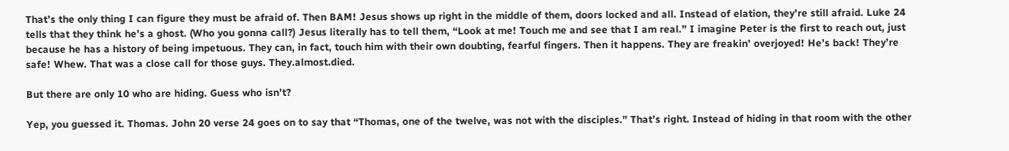That’s the only thing I can figure they must be afraid of. Then BAM! Jesus shows up right in the middle of them, doors locked and all. Instead of elation, they’re still afraid. Luke 24 tells that they think he’s a ghost. (Who you gonna call?) Jesus literally has to tell them, “Look at me! Touch me and see that I am real.” I imagine Peter is the first to reach out, just because he has a history of being impetuous. They can, in fact, touch him with their own doubting, fearful fingers. Then it happens. They are freakin’ overjoyed! He’s back! They’re safe! Whew. That was a close call for those guys. They.almost.died.

But there are only 10 who are hiding. Guess who isn’t?

Yep, you guessed it. Thomas. John 20 verse 24 goes on to say that “Thomas, one of the twelve, was not with the disciples.” That’s right. Instead of hiding in that room with the other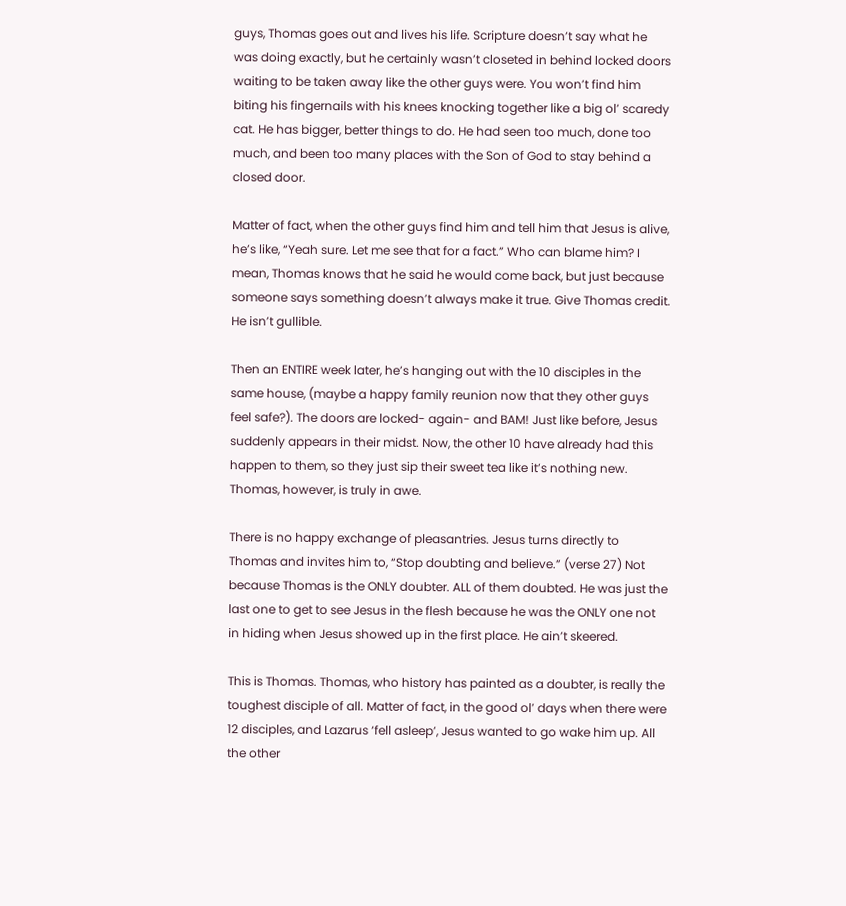guys, Thomas goes out and lives his life. Scripture doesn’t say what he was doing exactly, but he certainly wasn’t closeted in behind locked doors waiting to be taken away like the other guys were. You won’t find him biting his fingernails with his knees knocking together like a big ol’ scaredy cat. He has bigger, better things to do. He had seen too much, done too much, and been too many places with the Son of God to stay behind a closed door.

Matter of fact, when the other guys find him and tell him that Jesus is alive, he’s like, “Yeah sure. Let me see that for a fact.” Who can blame him? I mean, Thomas knows that he said he would come back, but just because someone says something doesn’t always make it true. Give Thomas credit. He isn’t gullible.

Then an ENTIRE week later, he’s hanging out with the 10 disciples in the same house, (maybe a happy family reunion now that they other guys feel safe?). The doors are locked- again- and BAM! Just like before, Jesus suddenly appears in their midst. Now, the other 10 have already had this happen to them, so they just sip their sweet tea like it’s nothing new. Thomas, however, is truly in awe.

There is no happy exchange of pleasantries. Jesus turns directly to Thomas and invites him to, “Stop doubting and believe.” (verse 27) Not because Thomas is the ONLY doubter. ALL of them doubted. He was just the last one to get to see Jesus in the flesh because he was the ONLY one not in hiding when Jesus showed up in the first place. He ain’t skeered.

This is Thomas. Thomas, who history has painted as a doubter, is really the toughest disciple of all. Matter of fact, in the good ol’ days when there were 12 disciples, and Lazarus ‘fell asleep’, Jesus wanted to go wake him up. All the other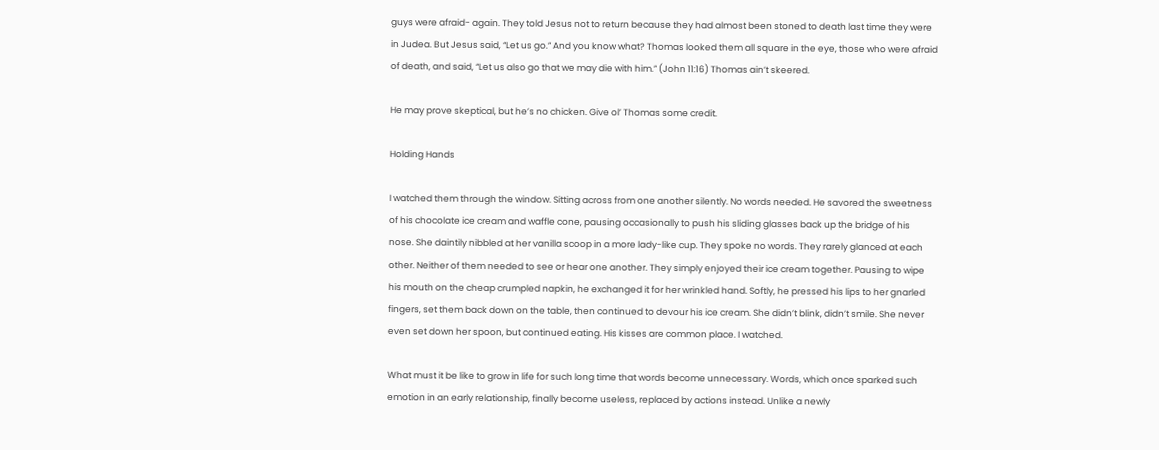guys were afraid- again. They told Jesus not to return because they had almost been stoned to death last time they were in Judea. But Jesus said, “Let us go.” And you know what? Thomas looked them all square in the eye, those who were afraid of death, and said, “Let us also go that we may die with him.” (John 11:16) Thomas ain’t skeered.

He may prove skeptical, but he’s no chicken. Give ol’ Thomas some credit.

Holding Hands

I watched them through the window. Sitting across from one another silently. No words needed. He savored the sweetness of his chocolate ice cream and waffle cone, pausing occasionally to push his sliding glasses back up the bridge of his nose. She daintily nibbled at her vanilla scoop in a more lady-like cup. They spoke no words. They rarely glanced at each other. Neither of them needed to see or hear one another. They simply enjoyed their ice cream together. Pausing to wipe his mouth on the cheap crumpled napkin, he exchanged it for her wrinkled hand. Softly, he pressed his lips to her gnarled fingers, set them back down on the table, then continued to devour his ice cream. She didn’t blink, didn’t smile. She never even set down her spoon, but continued eating. His kisses are common place. I watched.

What must it be like to grow in life for such long time that words become unnecessary. Words, which once sparked such emotion in an early relationship, finally become useless, replaced by actions instead. Unlike a newly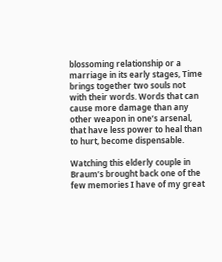blossoming relationship or a marriage in its early stages, Time brings together two souls not with their words. Words that can cause more damage than any other weapon in one’s arsenal, that have less power to heal than to hurt, become dispensable.

Watching this elderly couple in Braum’s brought back one of the few memories I have of my great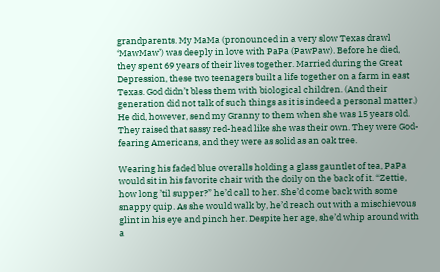grandparents. My MaMa (pronounced in a very slow Texas drawl ‘MawMaw’) was deeply in love with PaPa (PawPaw). Before he died, they spent 69 years of their lives together. Married during the Great Depression, these two teenagers built a life together on a farm in east Texas. God didn’t bless them with biological children. (And their generation did not talk of such things as it is indeed a personal matter.) He did, however, send my Granny to them when she was 15 years old. They raised that sassy red-head like she was their own. They were God-fearing Americans, and they were as solid as an oak tree.

Wearing his faded blue overalls holding a glass gauntlet of tea, PaPa would sit in his favorite chair with the doily on the back of it. “Zettie, how long ’til supper?” he’d call to her. She’d come back with some snappy quip. As she would walk by, he’d reach out with a mischievous glint in his eye and pinch her. Despite her age, she’d whip around with a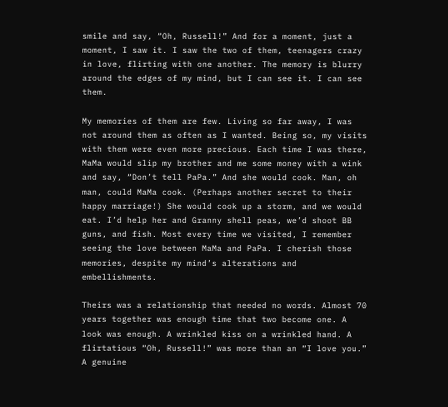smile and say, “Oh, Russell!” And for a moment, just a moment, I saw it. I saw the two of them, teenagers crazy in love, flirting with one another. The memory is blurry around the edges of my mind, but I can see it. I can see them.

My memories of them are few. Living so far away, I was not around them as often as I wanted. Being so, my visits with them were even more precious. Each time I was there, MaMa would slip my brother and me some money with a wink and say, “Don’t tell PaPa.” And she would cook. Man, oh man, could MaMa cook. (Perhaps another secret to their happy marriage!) She would cook up a storm, and we would eat. I’d help her and Granny shell peas, we’d shoot BB guns, and fish. Most every time we visited, I remember seeing the love between MaMa and PaPa. I cherish those memories, despite my mind’s alterations and embellishments.

Theirs was a relationship that needed no words. Almost 70 years together was enough time that two become one. A look was enough. A wrinkled kiss on a wrinkled hand. A flirtatious “Oh, Russell!” was more than an “I love you.” A genuine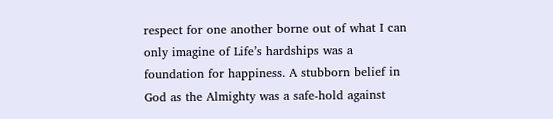respect for one another borne out of what I can only imagine of Life’s hardships was a foundation for happiness. A stubborn belief in God as the Almighty was a safe-hold against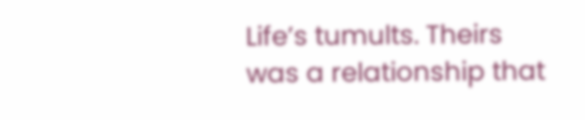Life’s tumults. Theirs was a relationship that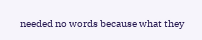needed no words because what they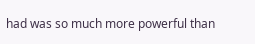had was so much more powerful than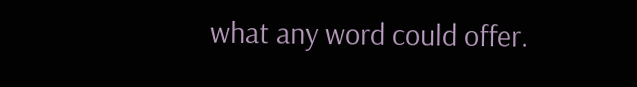what any word could offer.